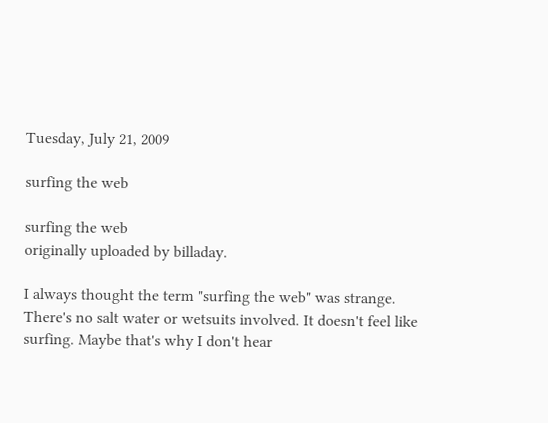Tuesday, July 21, 2009

surfing the web

surfing the web
originally uploaded by billaday.

I always thought the term "surfing the web" was strange. There's no salt water or wetsuits involved. It doesn't feel like surfing. Maybe that's why I don't hear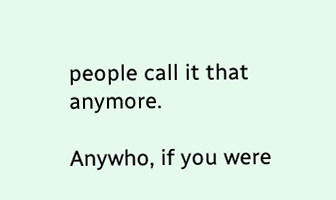people call it that anymore.

Anywho, if you were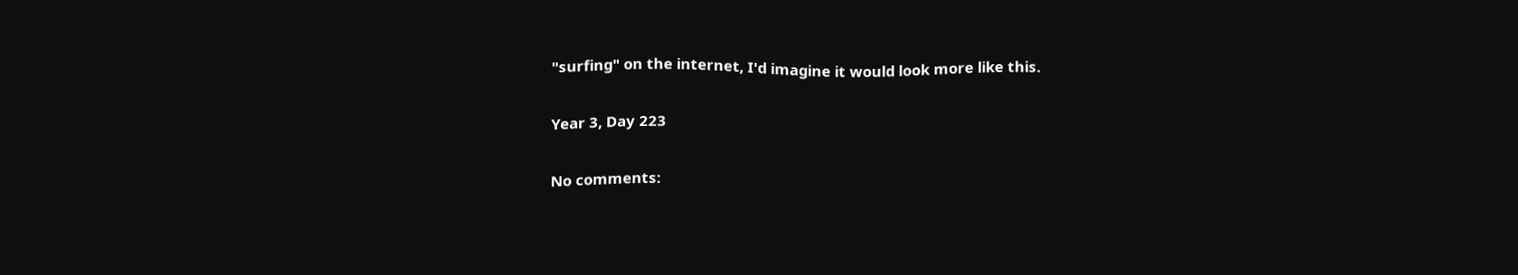"surfing" on the internet, I'd imagine it would look more like this.

Year 3, Day 223

No comments: